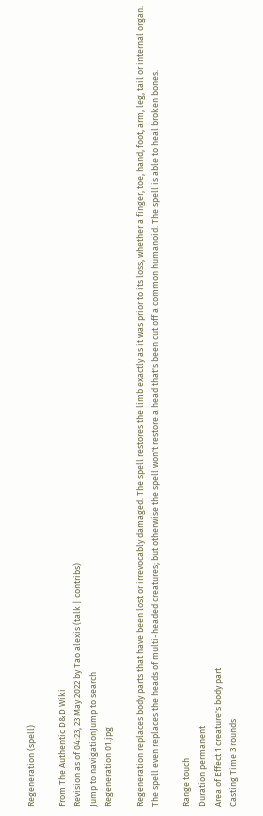Regeneration (spell)

From The Authentic D&D Wiki
Revision as of 04:23, 23 May 2022 by Tao alexis (talk | contribs)
Jump to navigationJump to search
Regeneration 01.jpg

Regeneration replaces body parts that have been lost or irrevocably damaged. The spell restores the limb exactly as it was prior to its loss, whether a finger, toe, hand, foot, arm, leg, tail or internal organ. The spell even replaces the heads of multi-headed creatures; but otherwise the spell won't restore a head that's been cut off a common humanoid. The spell is able to heal broken bones.

Range touch
Duration permanent
Area of Effect 1 creature's body part
Casting Time 3 rounds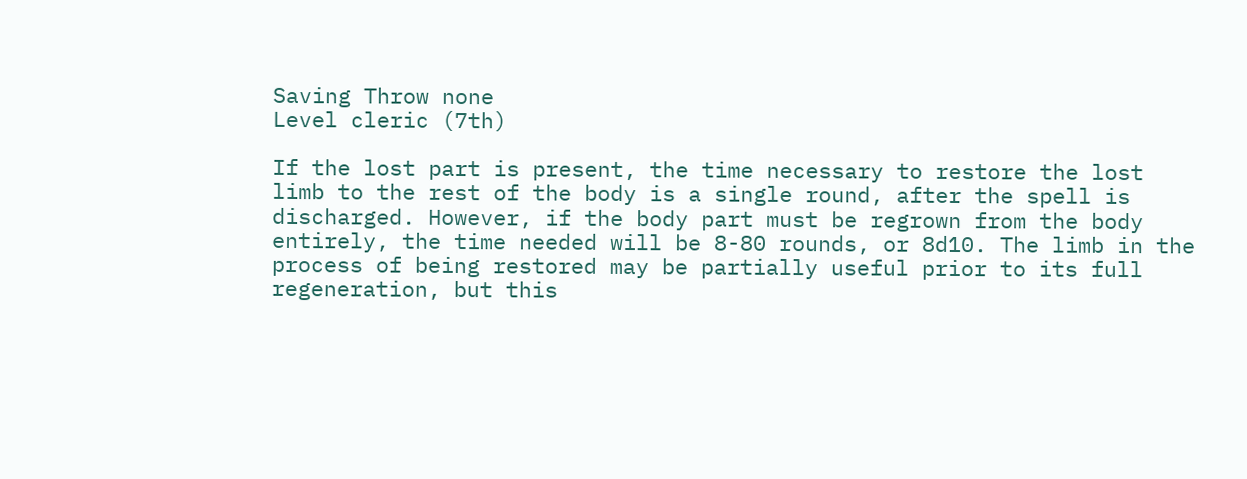Saving Throw none
Level cleric (7th)

If the lost part is present, the time necessary to restore the lost limb to the rest of the body is a single round, after the spell is discharged. However, if the body part must be regrown from the body entirely, the time needed will be 8-80 rounds, or 8d10. The limb in the process of being restored may be partially useful prior to its full regeneration, but this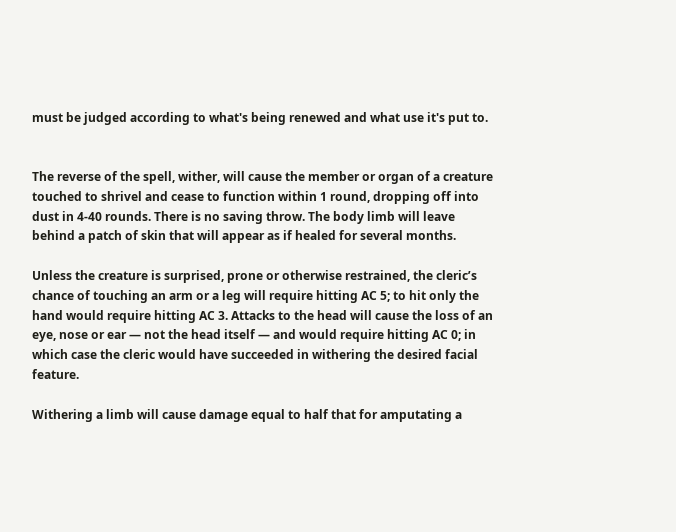must be judged according to what's being renewed and what use it's put to.


The reverse of the spell, wither, will cause the member or organ of a creature touched to shrivel and cease to function within 1 round, dropping off into dust in 4-40 rounds. There is no saving throw. The body limb will leave behind a patch of skin that will appear as if healed for several months.

Unless the creature is surprised, prone or otherwise restrained, the cleric’s chance of touching an arm or a leg will require hitting AC 5; to hit only the hand would require hitting AC 3. Attacks to the head will cause the loss of an eye, nose or ear — not the head itself — and would require hitting AC 0; in which case the cleric would have succeeded in withering the desired facial feature.

Withering a limb will cause damage equal to half that for amputating a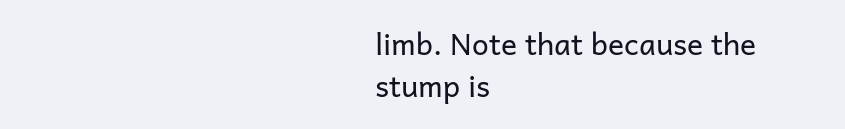limb. Note that because the stump is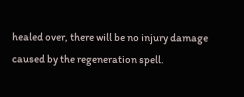healed over, there will be no injury damage caused by the regeneration spell.